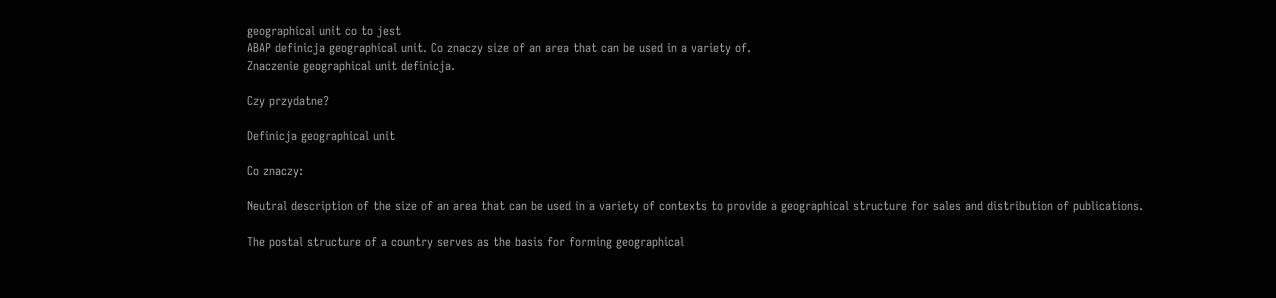geographical unit co to jest
ABAP definicja geographical unit. Co znaczy size of an area that can be used in a variety of.
Znaczenie geographical unit definicja.

Czy przydatne?

Definicja geographical unit

Co znaczy:

Neutral description of the size of an area that can be used in a variety of contexts to provide a geographical structure for sales and distribution of publications.

The postal structure of a country serves as the basis for forming geographical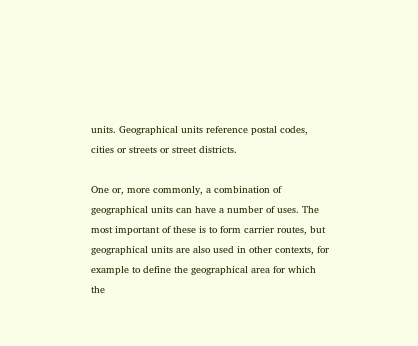units. Geographical units reference postal codes, cities or streets or street districts.

One or, more commonly, a combination of geographical units can have a number of uses. The most important of these is to form carrier routes, but geographical units are also used in other contexts, for example to define the geographical area for which the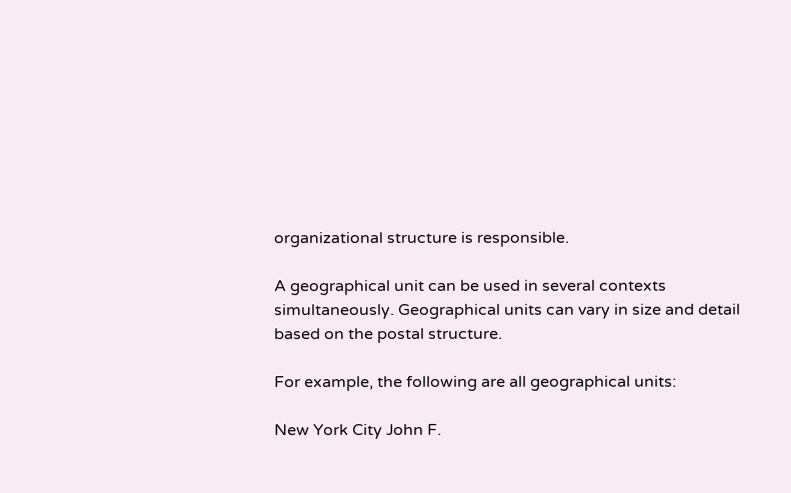organizational structure is responsible.

A geographical unit can be used in several contexts simultaneously. Geographical units can vary in size and detail based on the postal structure.

For example, the following are all geographical units:

New York City John F.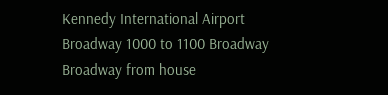Kennedy International Airport Broadway 1000 to 1100 Broadway Broadway from house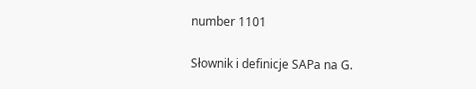number 1101

Słownik i definicje SAPa na G.